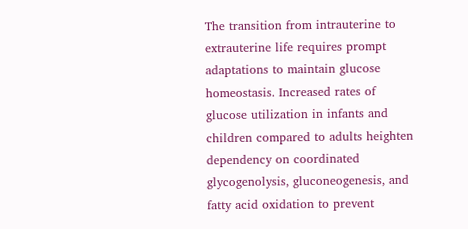The transition from intrauterine to extrauterine life requires prompt adaptations to maintain glucose homeostasis. Increased rates of glucose utilization in infants and children compared to adults heighten dependency on coordinated glycogenolysis, gluconeogenesis, and fatty acid oxidation to prevent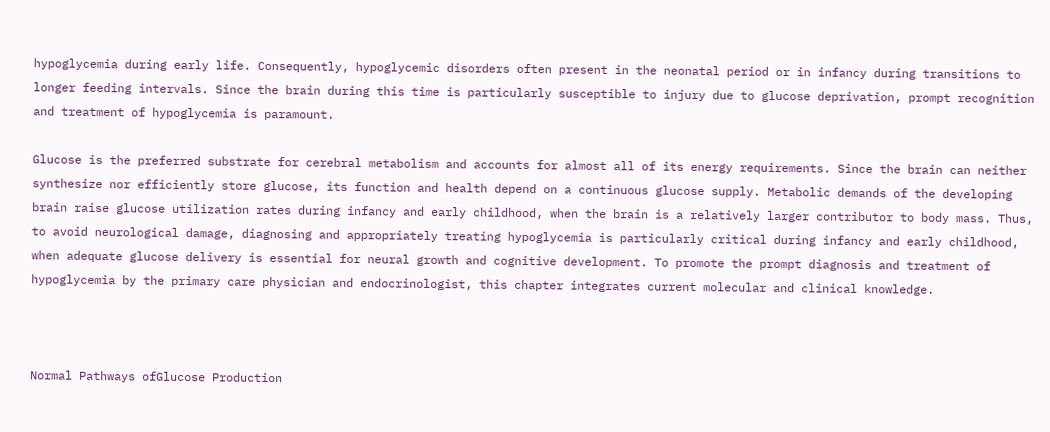hypoglycemia during early life. Consequently, hypoglycemic disorders often present in the neonatal period or in infancy during transitions to longer feeding intervals. Since the brain during this time is particularly susceptible to injury due to glucose deprivation, prompt recognition and treatment of hypoglycemia is paramount.

Glucose is the preferred substrate for cerebral metabolism and accounts for almost all of its energy requirements. Since the brain can neither synthesize nor efficiently store glucose, its function and health depend on a continuous glucose supply. Metabolic demands of the developing brain raise glucose utilization rates during infancy and early childhood, when the brain is a relatively larger contributor to body mass. Thus, to avoid neurological damage, diagnosing and appropriately treating hypoglycemia is particularly critical during infancy and early childhood, when adequate glucose delivery is essential for neural growth and cognitive development. To promote the prompt diagnosis and treatment of hypoglycemia by the primary care physician and endocrinologist, this chapter integrates current molecular and clinical knowledge.



Normal Pathways ofGlucose Production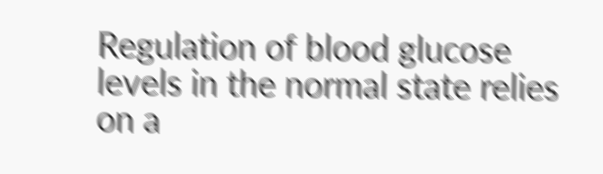Regulation of blood glucose levels in the normal state relies on a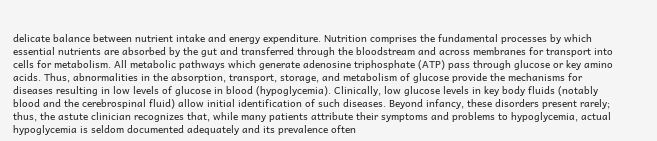delicate balance between nutrient intake and energy expenditure. Nutrition comprises the fundamental processes by which essential nutrients are absorbed by the gut and transferred through the bloodstream and across membranes for transport into cells for metabolism. All metabolic pathways which generate adenosine triphosphate (ATP) pass through glucose or key amino acids. Thus, abnormalities in the absorption, transport, storage, and metabolism of glucose provide the mechanisms for diseases resulting in low levels of glucose in blood (hypoglycemia). Clinically, low glucose levels in key body fluids (notably blood and the cerebrospinal fluid) allow initial identification of such diseases. Beyond infancy, these disorders present rarely; thus, the astute clinician recognizes that, while many patients attribute their symptoms and problems to hypoglycemia, actual hypoglycemia is seldom documented adequately and its prevalence often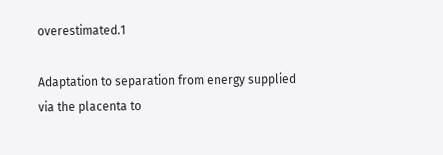overestimated.1

Adaptation to separation from energy supplied via the placenta to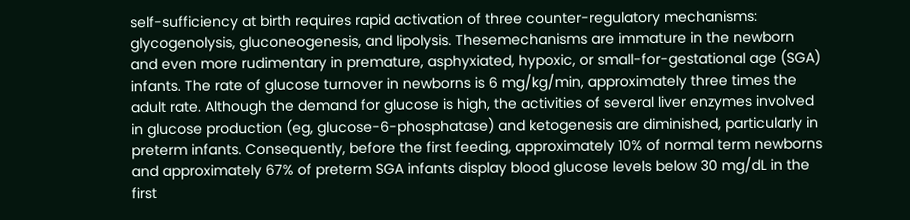self-sufficiency at birth requires rapid activation of three counter-regulatory mechanisms: glycogenolysis, gluconeogenesis, and lipolysis. Thesemechanisms are immature in the newborn and even more rudimentary in premature, asphyxiated, hypoxic, or small-for-gestational age (SGA) infants. The rate of glucose turnover in newborns is 6 mg/kg/min, approximately three times the adult rate. Although the demand for glucose is high, the activities of several liver enzymes involved in glucose production (eg, glucose-6-phosphatase) and ketogenesis are diminished, particularly in preterm infants. Consequently, before the first feeding, approximately 10% of normal term newborns and approximately 67% of preterm SGA infants display blood glucose levels below 30 mg/dL in the first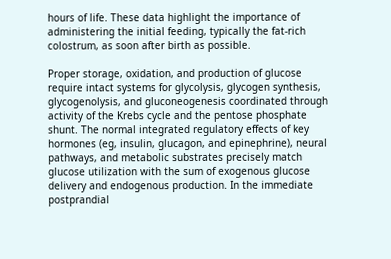hours of life. These data highlight the importance of administering the initial feeding, typically the fat-rich colostrum, as soon after birth as possible.

Proper storage, oxidation, and production of glucose require intact systems for glycolysis, glycogen synthesis, glycogenolysis, and gluconeogenesis coordinated through activity of the Krebs cycle and the pentose phosphate shunt. The normal integrated regulatory effects of key hormones (eg, insulin, glucagon, and epinephrine), neural pathways, and metabolic substrates precisely match glucose utilization with the sum of exogenous glucose delivery and endogenous production. In the immediate postprandial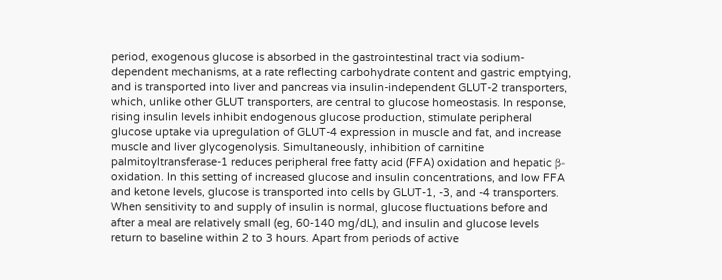period, exogenous glucose is absorbed in the gastrointestinal tract via sodium-dependent mechanisms, at a rate reflecting carbohydrate content and gastric emptying, and is transported into liver and pancreas via insulin-independent GLUT-2 transporters, which, unlike other GLUT transporters, are central to glucose homeostasis. In response, rising insulin levels inhibit endogenous glucose production, stimulate peripheral glucose uptake via upregulation of GLUT-4 expression in muscle and fat, and increase muscle and liver glycogenolysis. Simultaneously, inhibition of carnitine palmitoyltransferase-1 reduces peripheral free fatty acid (FFA) oxidation and hepatic β-oxidation. In this setting of increased glucose and insulin concentrations, and low FFA and ketone levels, glucose is transported into cells by GLUT-1, -3, and -4 transporters. When sensitivity to and supply of insulin is normal, glucose fluctuations before and after a meal are relatively small (eg, 60-140 mg/dL), and insulin and glucose levels return to baseline within 2 to 3 hours. Apart from periods of active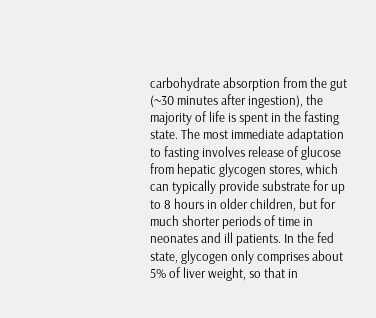carbohydrate absorption from the gut (~30 minutes after ingestion), the majority of life is spent in the fasting state. The most immediate adaptation to fasting involves release of glucose from hepatic glycogen stores, which can typically provide substrate for up to 8 hours in older children, but for much shorter periods of time in neonates and ill patients. In the fed state, glycogen only comprises about 5% of liver weight, so that in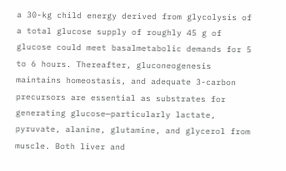a 30-kg child energy derived from glycolysis of a total glucose supply of roughly 45 g of glucose could meet basalmetabolic demands for 5 to 6 hours. Thereafter, gluconeogenesis maintains homeostasis, and adequate 3-carbon precursors are essential as substrates for generating glucose—particularly lactate, pyruvate, alanine, glutamine, and glycerol from muscle. Both liver and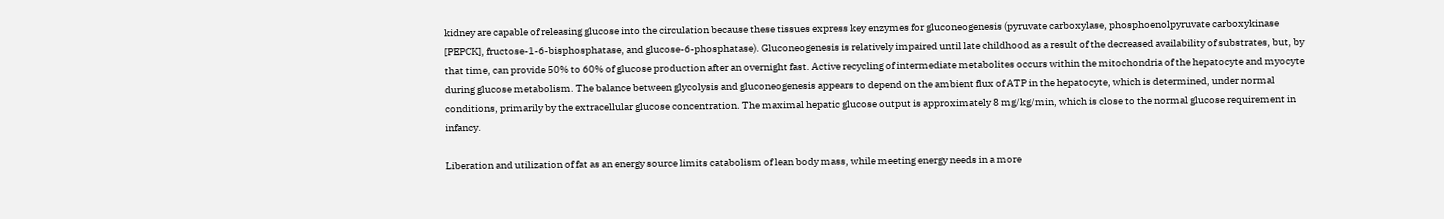kidney are capable of releasing glucose into the circulation because these tissues express key enzymes for gluconeogenesis (pyruvate carboxylase, phosphoenolpyruvate carboxykinase [PEPCK], fructose-1-6-bisphosphatase, and glucose-6-phosphatase). Gluconeogenesis is relatively impaired until late childhood as a result of the decreased availability of substrates, but, by that time, can provide 50% to 60% of glucose production after an overnight fast. Active recycling of intermediate metabolites occurs within the mitochondria of the hepatocyte and myocyte during glucose metabolism. The balance between glycolysis and gluconeogenesis appears to depend on the ambient flux of ATP in the hepatocyte, which is determined, under normal conditions, primarily by the extracellular glucose concentration. The maximal hepatic glucose output is approximately 8 mg/kg/min, which is close to the normal glucose requirement in infancy.

Liberation and utilization of fat as an energy source limits catabolism of lean body mass, while meeting energy needs in a more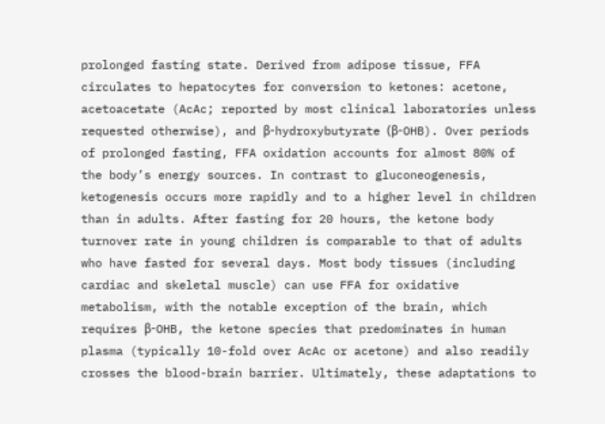prolonged fasting state. Derived from adipose tissue, FFA circulates to hepatocytes for conversion to ketones: acetone, acetoacetate (AcAc; reported by most clinical laboratories unless requested otherwise), and β-hydroxybutyrate (β-OHB). Over periods of prolonged fasting, FFA oxidation accounts for almost 80% of the body’s energy sources. In contrast to gluconeogenesis, ketogenesis occurs more rapidly and to a higher level in children than in adults. After fasting for 20 hours, the ketone body turnover rate in young children is comparable to that of adults who have fasted for several days. Most body tissues (including cardiac and skeletal muscle) can use FFA for oxidative metabolism, with the notable exception of the brain, which requires β-OHB, the ketone species that predominates in human plasma (typically 10-fold over AcAc or acetone) and also readily crosses the blood-brain barrier. Ultimately, these adaptations to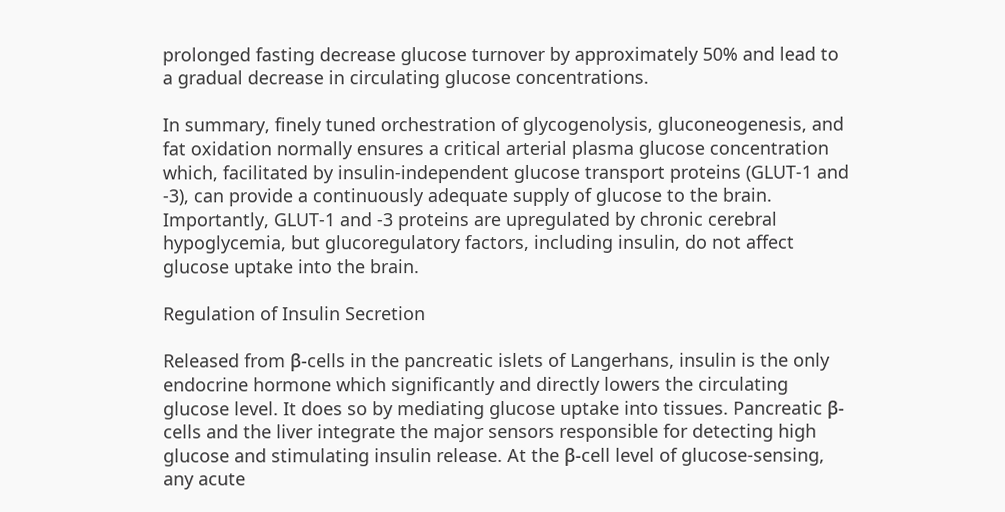prolonged fasting decrease glucose turnover by approximately 50% and lead to a gradual decrease in circulating glucose concentrations.

In summary, finely tuned orchestration of glycogenolysis, gluconeogenesis, and fat oxidation normally ensures a critical arterial plasma glucose concentration which, facilitated by insulin-independent glucose transport proteins (GLUT-1 and -3), can provide a continuously adequate supply of glucose to the brain. Importantly, GLUT-1 and -3 proteins are upregulated by chronic cerebral hypoglycemia, but glucoregulatory factors, including insulin, do not affect glucose uptake into the brain.

Regulation of Insulin Secretion

Released from β-cells in the pancreatic islets of Langerhans, insulin is the only endocrine hormone which significantly and directly lowers the circulating glucose level. It does so by mediating glucose uptake into tissues. Pancreatic β-cells and the liver integrate the major sensors responsible for detecting high glucose and stimulating insulin release. At the β-cell level of glucose-sensing, any acute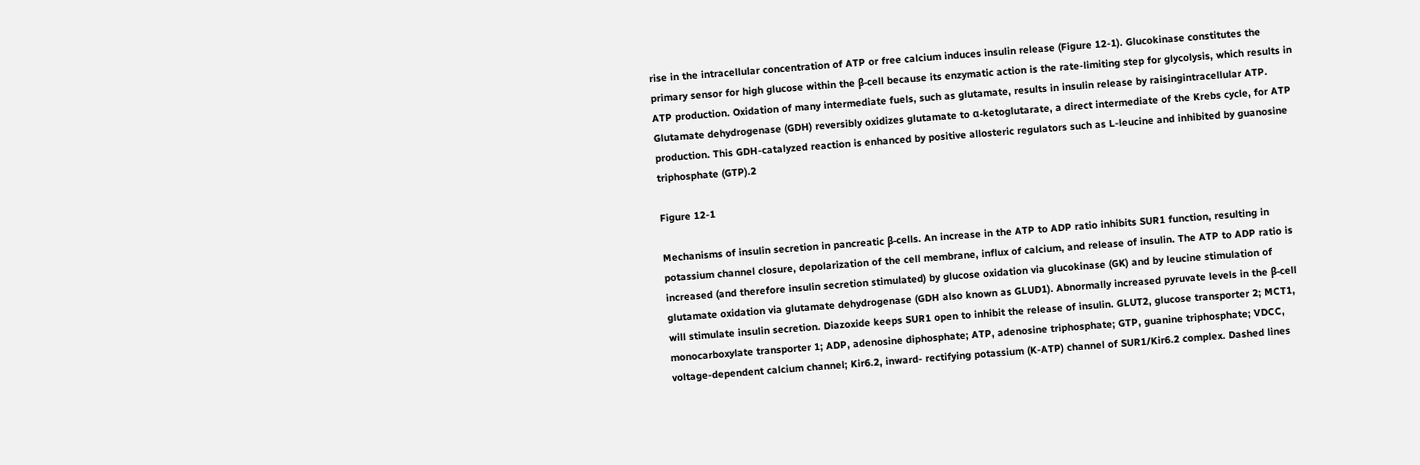rise in the intracellular concentration of ATP or free calcium induces insulin release (Figure 12-1). Glucokinase constitutes the primary sensor for high glucose within the β-cell because its enzymatic action is the rate-limiting step for glycolysis, which results in ATP production. Oxidation of many intermediate fuels, such as glutamate, results in insulin release by raisingintracellular ATP. Glutamate dehydrogenase (GDH) reversibly oxidizes glutamate to α-ketoglutarate, a direct intermediate of the Krebs cycle, for ATP production. This GDH-catalyzed reaction is enhanced by positive allosteric regulators such as L-leucine and inhibited by guanosine triphosphate (GTP).2

Figure 12-1

Mechanisms of insulin secretion in pancreatic β-cells. An increase in the ATP to ADP ratio inhibits SUR1 function, resulting in potassium channel closure, depolarization of the cell membrane, influx of calcium, and release of insulin. The ATP to ADP ratio is increased (and therefore insulin secretion stimulated) by glucose oxidation via glucokinase (GK) and by leucine stimulation of glutamate oxidation via glutamate dehydrogenase (GDH also known as GLUD1). Abnormally increased pyruvate levels in the β-cell will stimulate insulin secretion. Diazoxide keeps SUR1 open to inhibit the release of insulin. GLUT2, glucose transporter 2; MCT1, monocarboxylate transporter 1; ADP, adenosine diphosphate; ATP, adenosine triphosphate; GTP, guanine triphosphate; VDCC, voltage-dependent calcium channel; Kir6.2, inward- rectifying potassium (K-ATP) channel of SUR1/Kir6.2 complex. Dashed lines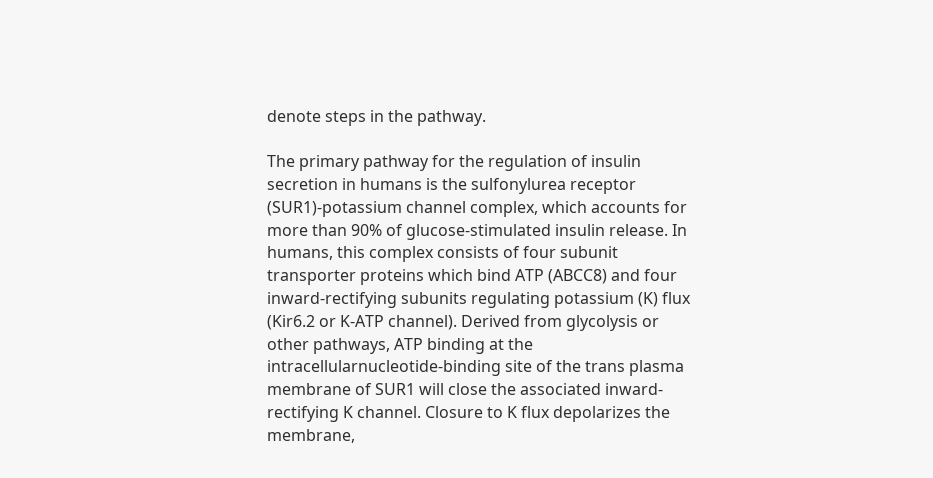denote steps in the pathway.

The primary pathway for the regulation of insulin secretion in humans is the sulfonylurea receptor (SUR1)-potassium channel complex, which accounts for more than 90% of glucose-stimulated insulin release. In humans, this complex consists of four subunit transporter proteins which bind ATP (ABCC8) and four inward-rectifying subunits regulating potassium (K) flux (Kir6.2 or K-ATP channel). Derived from glycolysis or other pathways, ATP binding at the intracellularnucleotide-binding site of the trans plasma membrane of SUR1 will close the associated inward-rectifying K channel. Closure to K flux depolarizes the membrane,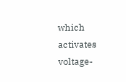which activates voltage-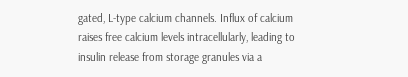gated, L-type calcium channels. Influx of calcium raises free calcium levels intracellularly, leading to insulin release from storage granules via a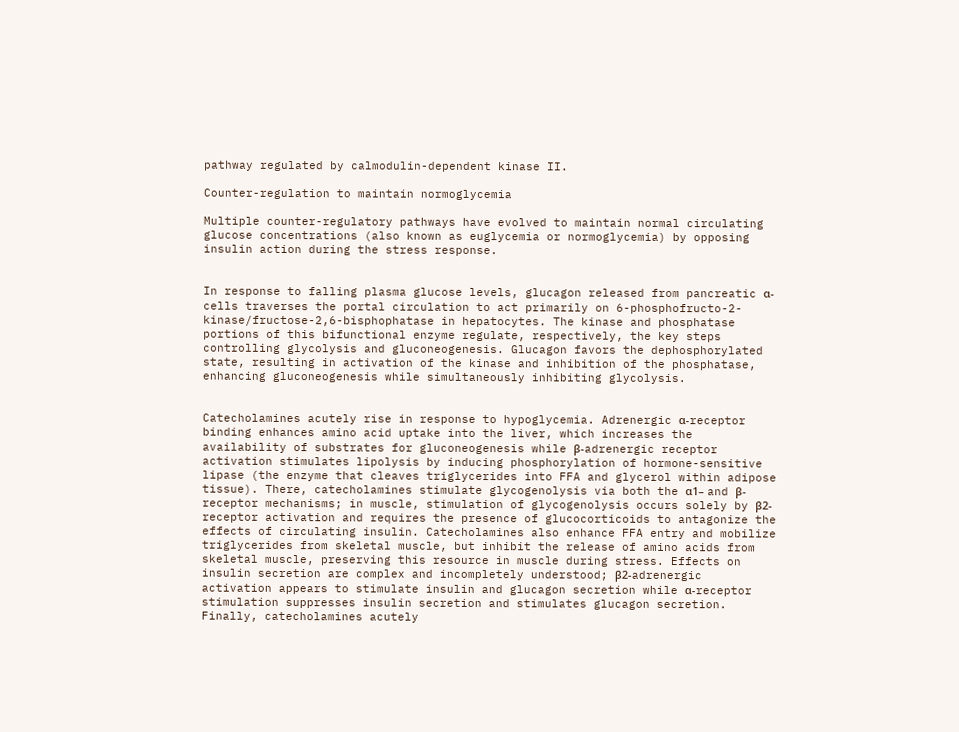pathway regulated by calmodulin-dependent kinase II.

Counter-regulation to maintain normoglycemia

Multiple counter-regulatory pathways have evolved to maintain normal circulating glucose concentrations (also known as euglycemia or normoglycemia) by opposing insulin action during the stress response.


In response to falling plasma glucose levels, glucagon released from pancreatic α-cells traverses the portal circulation to act primarily on 6-phosphofructo-2-kinase/fructose-2,6-bisphophatase in hepatocytes. The kinase and phosphatase portions of this bifunctional enzyme regulate, respectively, the key steps controlling glycolysis and gluconeogenesis. Glucagon favors the dephosphorylated state, resulting in activation of the kinase and inhibition of the phosphatase, enhancing gluconeogenesis while simultaneously inhibiting glycolysis.


Catecholamines acutely rise in response to hypoglycemia. Adrenergic α-receptor binding enhances amino acid uptake into the liver, which increases the availability of substrates for gluconeogenesis while β-adrenergic receptor activation stimulates lipolysis by inducing phosphorylation of hormone-sensitive lipase (the enzyme that cleaves triglycerides into FFA and glycerol within adipose tissue). There, catecholamines stimulate glycogenolysis via both the α1– and β-receptor mechanisms; in muscle, stimulation of glycogenolysis occurs solely by β2-receptor activation and requires the presence of glucocorticoids to antagonize the effects of circulating insulin. Catecholamines also enhance FFA entry and mobilize triglycerides from skeletal muscle, but inhibit the release of amino acids from skeletal muscle, preserving this resource in muscle during stress. Effects on insulin secretion are complex and incompletely understood; β2-adrenergic activation appears to stimulate insulin and glucagon secretion while α-receptor stimulation suppresses insulin secretion and stimulates glucagon secretion. Finally, catecholamines acutely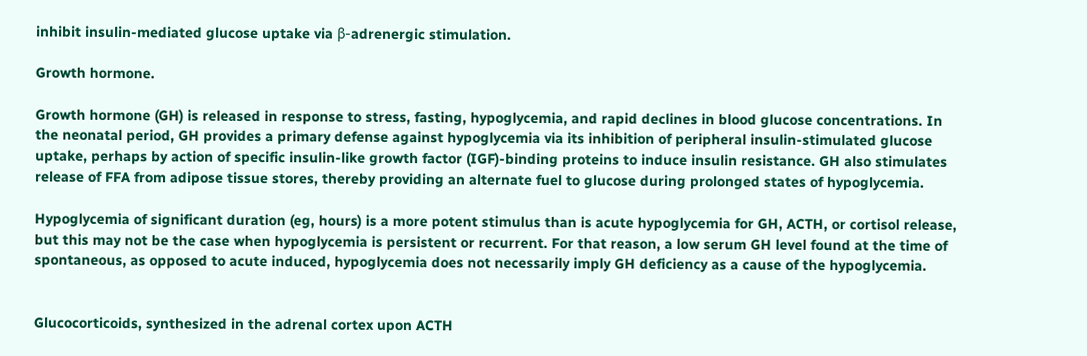inhibit insulin-mediated glucose uptake via β-adrenergic stimulation.

Growth hormone.

Growth hormone (GH) is released in response to stress, fasting, hypoglycemia, and rapid declines in blood glucose concentrations. In the neonatal period, GH provides a primary defense against hypoglycemia via its inhibition of peripheral insulin-stimulated glucose uptake, perhaps by action of specific insulin-like growth factor (IGF)-binding proteins to induce insulin resistance. GH also stimulates release of FFA from adipose tissue stores, thereby providing an alternate fuel to glucose during prolonged states of hypoglycemia.

Hypoglycemia of significant duration (eg, hours) is a more potent stimulus than is acute hypoglycemia for GH, ACTH, or cortisol release, but this may not be the case when hypoglycemia is persistent or recurrent. For that reason, a low serum GH level found at the time of spontaneous, as opposed to acute induced, hypoglycemia does not necessarily imply GH deficiency as a cause of the hypoglycemia.


Glucocorticoids, synthesized in the adrenal cortex upon ACTH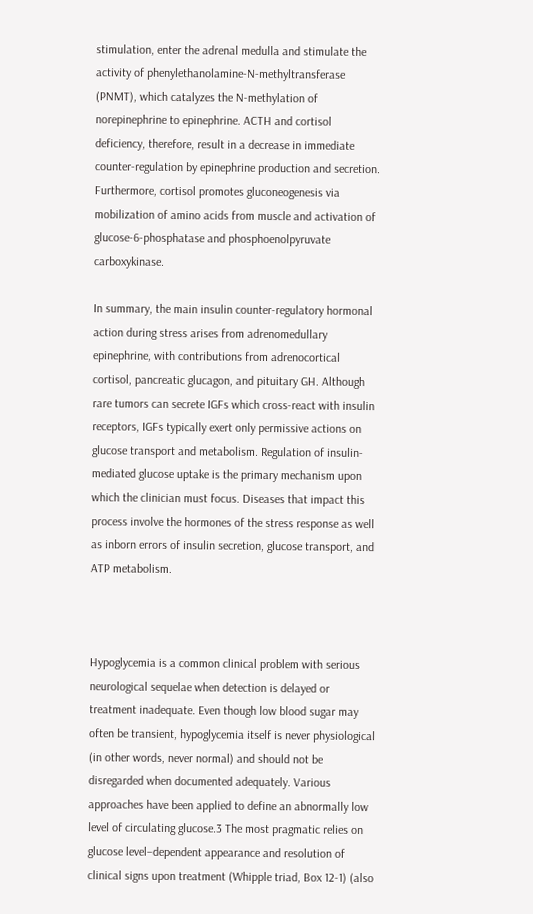stimulation, enter the adrenal medulla and stimulate the activity of phenylethanolamine-N-methyltransferase (PNMT), which catalyzes the N-methylation of norepinephrine to epinephrine. ACTH and cortisol deficiency, therefore, result in a decrease in immediate counter-regulation by epinephrine production and secretion. Furthermore, cortisol promotes gluconeogenesis via mobilization of amino acids from muscle and activation of glucose-6-phosphatase and phosphoenolpyruvate carboxykinase.

In summary, the main insulin counter-regulatory hormonal action during stress arises from adrenomedullary epinephrine, with contributions from adrenocortical cortisol, pancreatic glucagon, and pituitary GH. Although rare tumors can secrete IGFs which cross-react with insulin receptors, IGFs typically exert only permissive actions on glucose transport and metabolism. Regulation of insulin-mediated glucose uptake is the primary mechanism upon which the clinician must focus. Diseases that impact this process involve the hormones of the stress response as well as inborn errors of insulin secretion, glucose transport, and ATP metabolism.



Hypoglycemia is a common clinical problem with serious neurological sequelae when detection is delayed or treatment inadequate. Even though low blood sugar may often be transient, hypoglycemia itself is never physiological (in other words, never normal) and should not be disregarded when documented adequately. Various approaches have been applied to define an abnormally low level of circulating glucose.3 The most pragmatic relies on glucose level–dependent appearance and resolution of clinical signs upon treatment (Whipple triad, Box 12-1) (also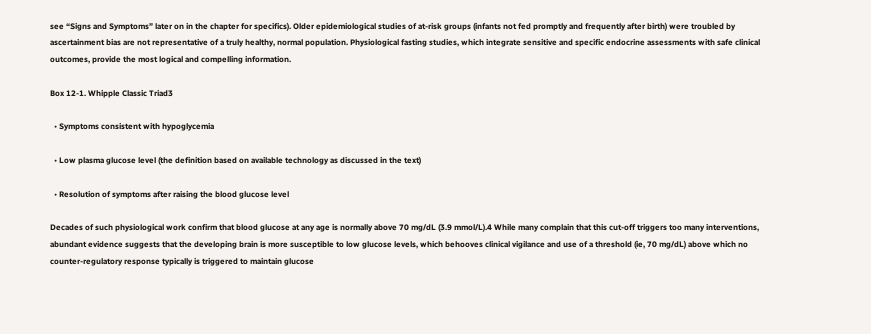see “Signs and Symptoms” later on in the chapter for specifics). Older epidemiological studies of at-risk groups (infants not fed promptly and frequently after birth) were troubled by ascertainment bias are not representative of a truly healthy, normal population. Physiological fasting studies, which integrate sensitive and specific endocrine assessments with safe clinical outcomes, provide the most logical and compelling information.

Box 12-1. Whipple Classic Triad3

  • Symptoms consistent with hypoglycemia

  • Low plasma glucose level (the definition based on available technology as discussed in the text)

  • Resolution of symptoms after raising the blood glucose level

Decades of such physiological work confirm that blood glucose at any age is normally above 70 mg/dL (3.9 mmol/L).4 While many complain that this cut-off triggers too many interventions, abundant evidence suggests that the developing brain is more susceptible to low glucose levels, which behooves clinical vigilance and use of a threshold (ie, 70 mg/dL) above which no counter-regulatory response typically is triggered to maintain glucose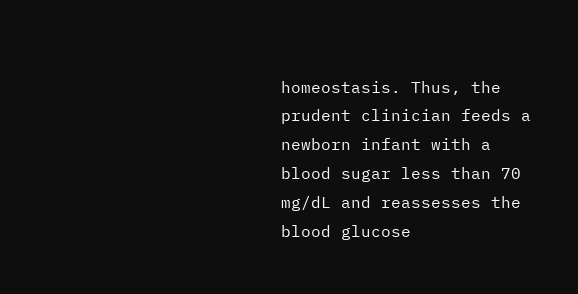homeostasis. Thus, the prudent clinician feeds a newborn infant with a blood sugar less than 70 mg/dL and reassesses the blood glucose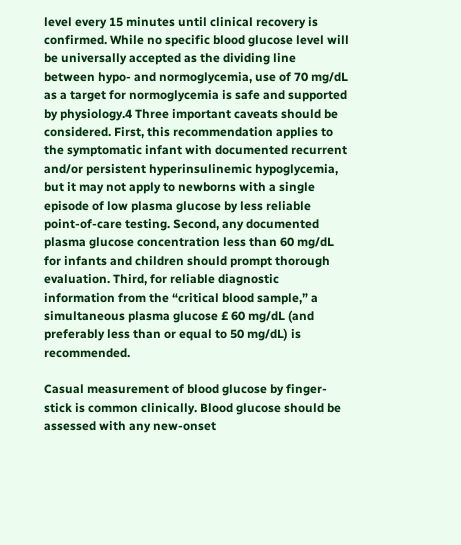level every 15 minutes until clinical recovery is confirmed. While no specific blood glucose level will be universally accepted as the dividing line between hypo- and normoglycemia, use of 70 mg/dL as a target for normoglycemia is safe and supported by physiology.4 Three important caveats should be considered. First, this recommendation applies to the symptomatic infant with documented recurrent and/or persistent hyperinsulinemic hypoglycemia, but it may not apply to newborns with a single episode of low plasma glucose by less reliable point-of-care testing. Second, any documented plasma glucose concentration less than 60 mg/dL for infants and children should prompt thorough evaluation. Third, for reliable diagnostic information from the “critical blood sample,” a simultaneous plasma glucose £ 60 mg/dL (and preferably less than or equal to 50 mg/dL) is recommended.

Casual measurement of blood glucose by finger-stick is common clinically. Blood glucose should be assessed with any new-onset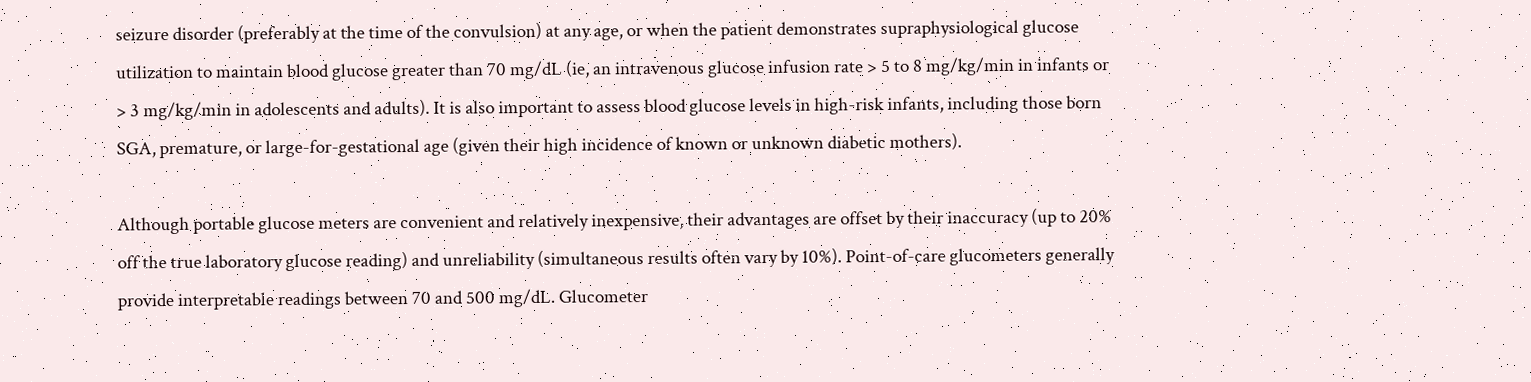seizure disorder (preferably at the time of the convulsion) at any age, or when the patient demonstrates supraphysiological glucose utilization to maintain blood glucose greater than 70 mg/dL (ie, an intravenous glucose infusion rate > 5 to 8 mg/kg/min in infants or > 3 mg/kg/min in adolescents and adults). It is also important to assess blood glucose levels in high-risk infants, including those born SGA, premature, or large-for-gestational age (given their high incidence of known or unknown diabetic mothers).

Although portable glucose meters are convenient and relatively inexpensive, their advantages are offset by their inaccuracy (up to 20% off the true laboratory glucose reading) and unreliability (simultaneous results often vary by 10%). Point-of-care glucometers generally provide interpretable readings between 70 and 500 mg/dL. Glucometer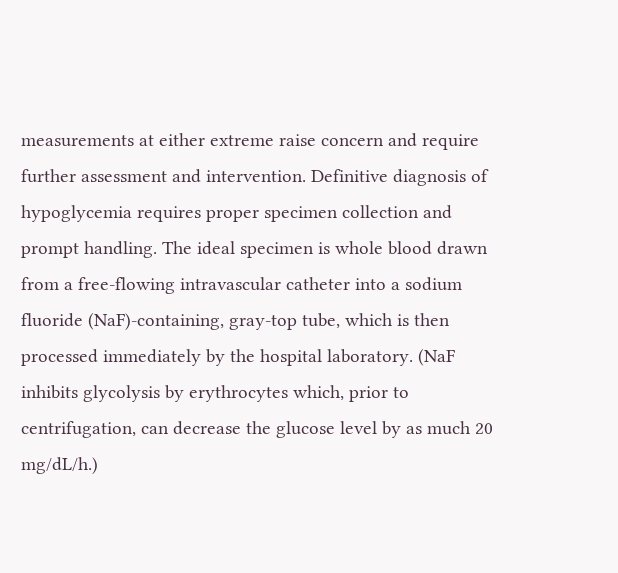measurements at either extreme raise concern and require further assessment and intervention. Definitive diagnosis of hypoglycemia requires proper specimen collection and prompt handling. The ideal specimen is whole blood drawn from a free-flowing intravascular catheter into a sodium fluoride (NaF)-containing, gray-top tube, which is then processed immediately by the hospital laboratory. (NaF inhibits glycolysis by erythrocytes which, prior to centrifugation, can decrease the glucose level by as much 20 mg/dL/h.)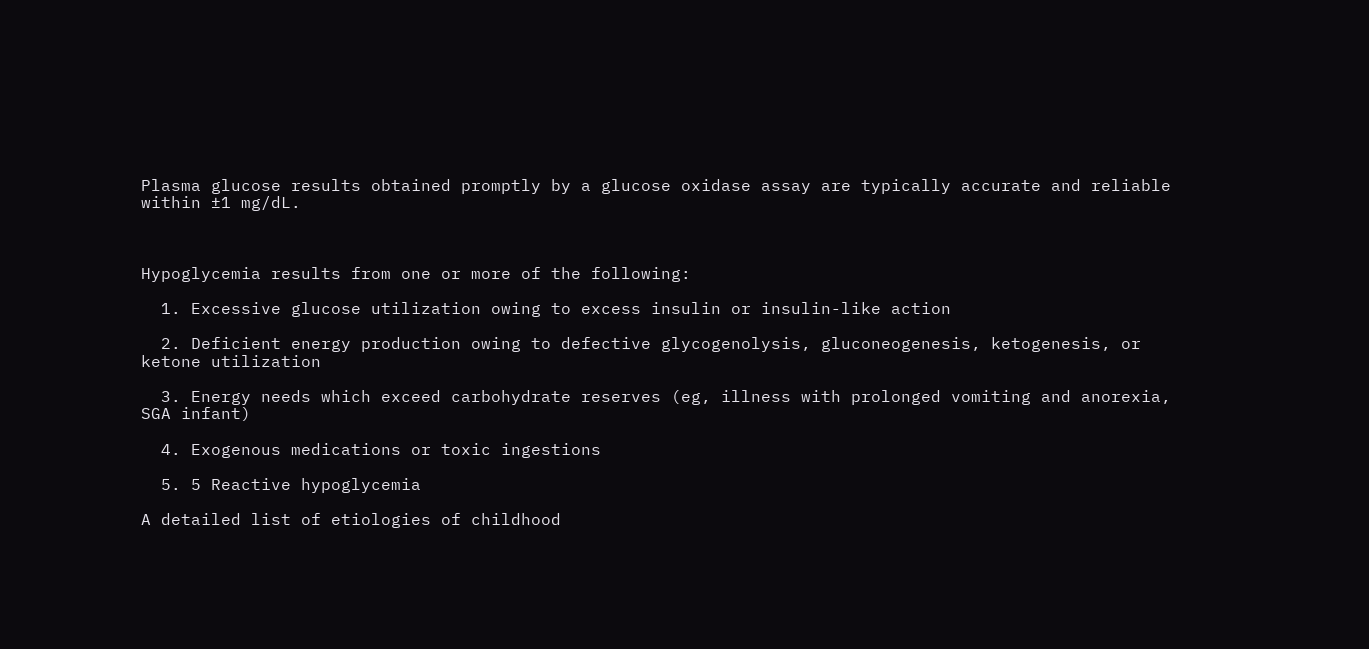Plasma glucose results obtained promptly by a glucose oxidase assay are typically accurate and reliable within ±1 mg/dL.



Hypoglycemia results from one or more of the following:

  1. Excessive glucose utilization owing to excess insulin or insulin-like action

  2. Deficient energy production owing to defective glycogenolysis, gluconeogenesis, ketogenesis, or ketone utilization

  3. Energy needs which exceed carbohydrate reserves (eg, illness with prolonged vomiting and anorexia, SGA infant)

  4. Exogenous medications or toxic ingestions

  5. 5 Reactive hypoglycemia

A detailed list of etiologies of childhood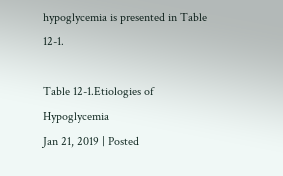hypoglycemia is presented in Table 12-1.

Table 12-1.Etiologies of Hypoglycemia
Jan 21, 2019 | Posted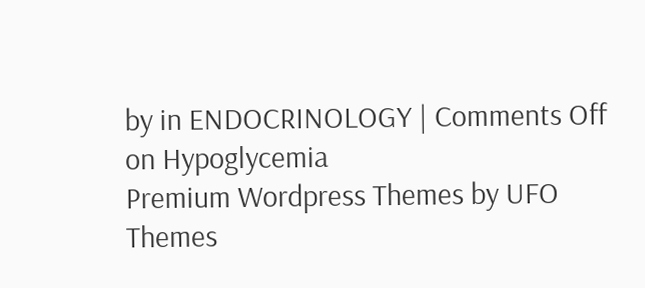by in ENDOCRINOLOGY | Comments Off on Hypoglycemia
Premium Wordpress Themes by UFO Themes